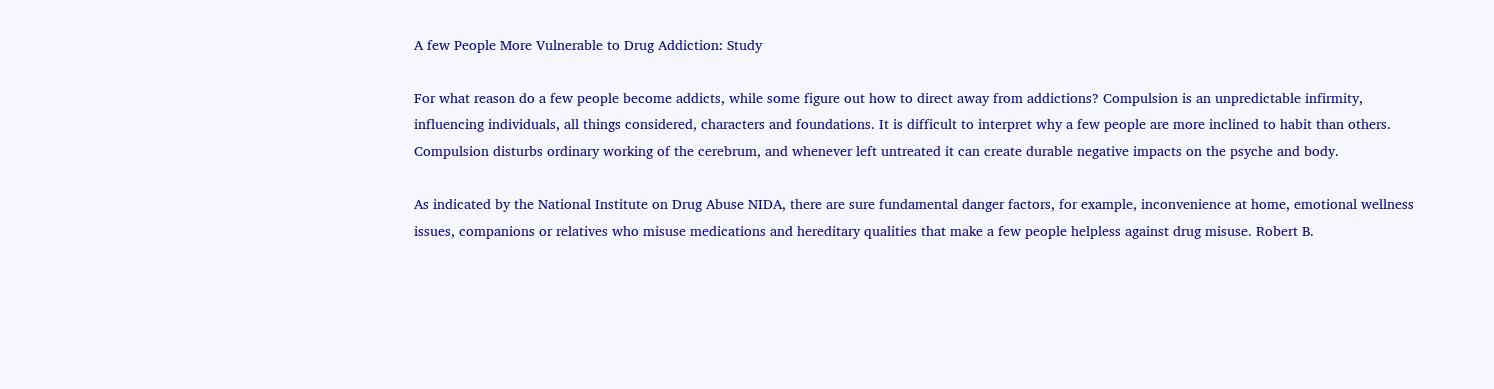A few People More Vulnerable to Drug Addiction: Study

For what reason do a few people become addicts, while some figure out how to direct away from addictions? Compulsion is an unpredictable infirmity, influencing individuals, all things considered, characters and foundations. It is difficult to interpret why a few people are more inclined to habit than others. Compulsion disturbs ordinary working of the cerebrum, and whenever left untreated it can create durable negative impacts on the psyche and body.

As indicated by the National Institute on Drug Abuse NIDA, there are sure fundamental danger factors, for example, inconvenience at home, emotional wellness issues, companions or relatives who misuse medications and hereditary qualities that make a few people helpless against drug misuse. Robert B.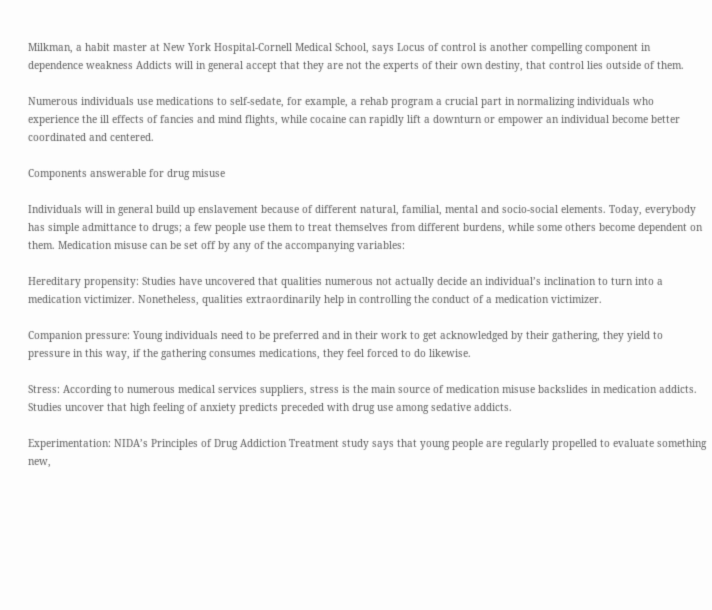Milkman, a habit master at New York Hospital-Cornell Medical School, says Locus of control is another compelling component in dependence weakness Addicts will in general accept that they are not the experts of their own destiny, that control lies outside of them.

Numerous individuals use medications to self-sedate, for example, a rehab program a crucial part in normalizing individuals who experience the ill effects of fancies and mind flights, while cocaine can rapidly lift a downturn or empower an individual become better coordinated and centered.

Components answerable for drug misuse

Individuals will in general build up enslavement because of different natural, familial, mental and socio-social elements. Today, everybody has simple admittance to drugs; a few people use them to treat themselves from different burdens, while some others become dependent on them. Medication misuse can be set off by any of the accompanying variables:

Hereditary propensity: Studies have uncovered that qualities numerous not actually decide an individual’s inclination to turn into a medication victimizer. Nonetheless, qualities extraordinarily help in controlling the conduct of a medication victimizer.

Companion pressure: Young individuals need to be preferred and in their work to get acknowledged by their gathering, they yield to pressure in this way, if the gathering consumes medications, they feel forced to do likewise.

Stress: According to numerous medical services suppliers, stress is the main source of medication misuse backslides in medication addicts. Studies uncover that high feeling of anxiety predicts preceded with drug use among sedative addicts.

Experimentation: NIDA’s Principles of Drug Addiction Treatment study says that young people are regularly propelled to evaluate something new,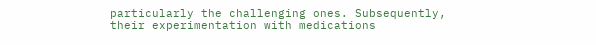particularly the challenging ones. Subsequently, their experimentation with medications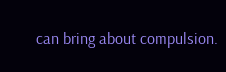can bring about compulsion.